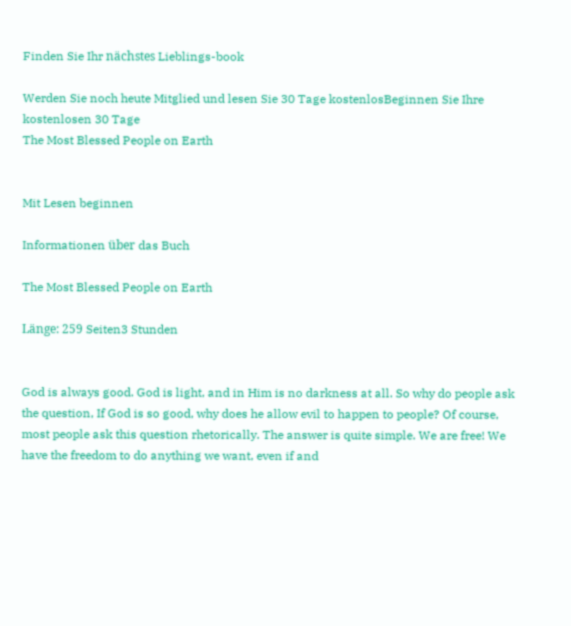Finden Sie Ihr nächstes Lieblings-book

Werden Sie noch heute Mitglied und lesen Sie 30 Tage kostenlosBeginnen Sie Ihre kostenlosen 30 Tage
The Most Blessed People on Earth


Mit Lesen beginnen

Informationen über das Buch

The Most Blessed People on Earth

Länge: 259 Seiten3 Stunden


God is always good. God is light, and in Him is no darkness at all. So why do people ask the question, If God is so good, why does he allow evil to happen to people? Of course, most people ask this question rhetorically. The answer is quite simple. We are free! We have the freedom to do anything we want, even if and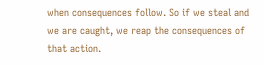when consequences follow. So if we steal and we are caught, we reap the consequences of that action.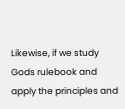Likewise, if we study Gods rulebook and apply the principles and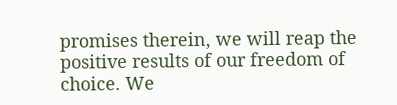promises therein, we will reap the positive results of our freedom of choice. We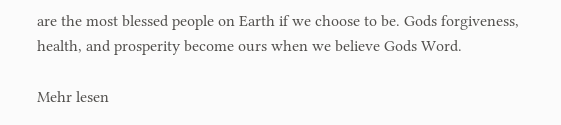are the most blessed people on Earth if we choose to be. Gods forgiveness, health, and prosperity become ours when we believe Gods Word.

Mehr lesen